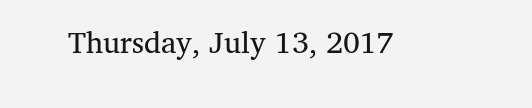Thursday, July 13, 2017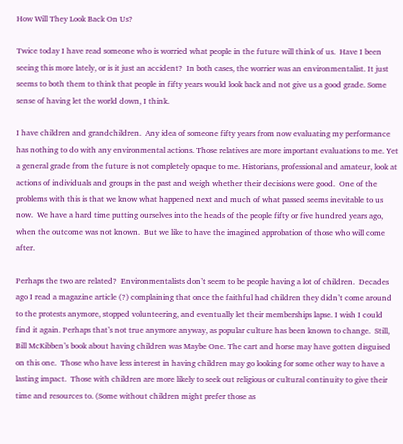How Will They Look Back On Us?

Twice today I have read someone who is worried what people in the future will think of us.  Have I been seeing this more lately, or is it just an accident?  In both cases, the worrier was an environmentalist. It just seems to both them to think that people in fifty years would look back and not give us a good grade. Some sense of having let the world down, I think.

I have children and grandchildren.  Any idea of someone fifty years from now evaluating my performance has nothing to do with any environmental actions. Those relatives are more important evaluations to me. Yet a general grade from the future is not completely opaque to me. Historians, professional and amateur, look at actions of individuals and groups in the past and weigh whether their decisions were good.  One of the problems with this is that we know what happened next and much of what passed seems inevitable to us now.  We have a hard time putting ourselves into the heads of the people fifty or five hundred years ago, when the outcome was not known.  But we like to have the imagined approbation of those who will come after.

Perhaps the two are related?  Environmentalists don’t seem to be people having a lot of children.  Decades ago I read a magazine article (?) complaining that once the faithful had children they didn’t come around to the protests anymore, stopped volunteering, and eventually let their memberships lapse. I wish I could find it again. Perhaps that’s not true anymore anyway, as popular culture has been known to change.  Still, Bill McKibben’s book about having children was Maybe One. The cart and horse may have gotten disguised on this one.  Those who have less interest in having children may go looking for some other way to have a lasting impact.  Those with children are more likely to seek out religious or cultural continuity to give their time and resources to. (Some without children might prefer those as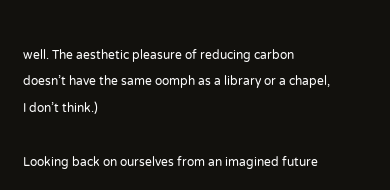well. The aesthetic pleasure of reducing carbon doesn’t have the same oomph as a library or a chapel, I don’t think.)

Looking back on ourselves from an imagined future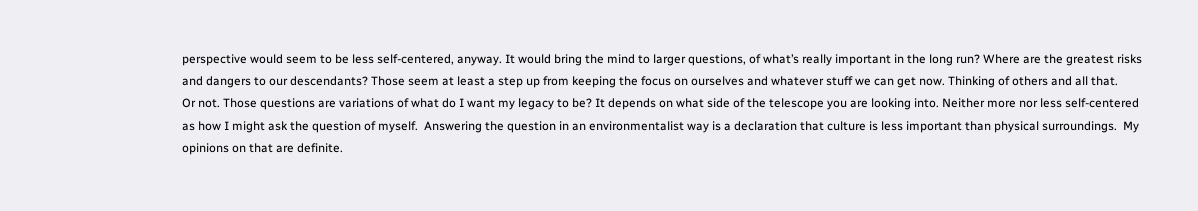perspective would seem to be less self-centered, anyway. It would bring the mind to larger questions, of what’s really important in the long run? Where are the greatest risks and dangers to our descendants? Those seem at least a step up from keeping the focus on ourselves and whatever stuff we can get now. Thinking of others and all that.
Or not. Those questions are variations of what do I want my legacy to be? It depends on what side of the telescope you are looking into. Neither more nor less self-centered as how I might ask the question of myself.  Answering the question in an environmentalist way is a declaration that culture is less important than physical surroundings.  My opinions on that are definite.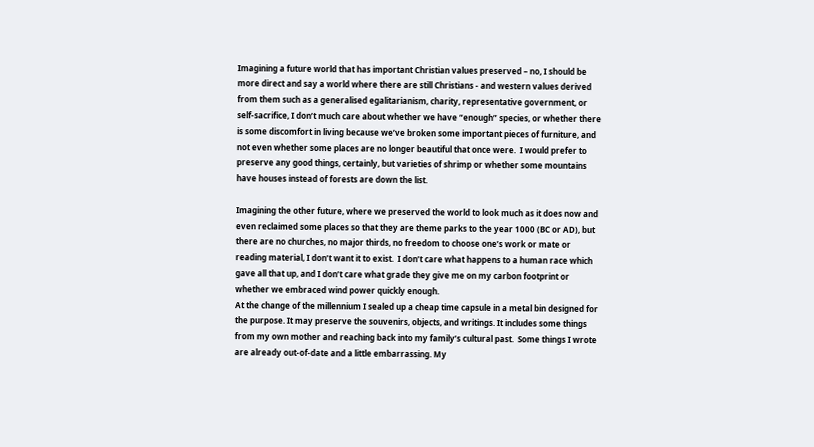Imagining a future world that has important Christian values preserved – no, I should be more direct and say a world where there are still Christians - and western values derived from them such as a generalised egalitarianism, charity, representative government, or self-sacrifice, I don’t much care about whether we have “enough” species, or whether there is some discomfort in living because we’ve broken some important pieces of furniture, and not even whether some places are no longer beautiful that once were.  I would prefer to preserve any good things, certainly, but varieties of shrimp or whether some mountains have houses instead of forests are down the list.

Imagining the other future, where we preserved the world to look much as it does now and even reclaimed some places so that they are theme parks to the year 1000 (BC or AD), but there are no churches, no major thirds, no freedom to choose one’s work or mate or reading material, I don’t want it to exist.  I don’t care what happens to a human race which gave all that up, and I don’t care what grade they give me on my carbon footprint or whether we embraced wind power quickly enough.
At the change of the millennium I sealed up a cheap time capsule in a metal bin designed for the purpose. It may preserve the souvenirs, objects, and writings. It includes some things from my own mother and reaching back into my family’s cultural past.  Some things I wrote are already out-of-date and a little embarrassing. My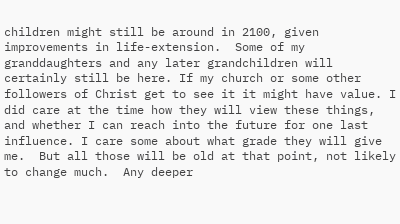children might still be around in 2100, given improvements in life-extension.  Some of my granddaughters and any later grandchildren will certainly still be here. If my church or some other followers of Christ get to see it it might have value. I did care at the time how they will view these things, and whether I can reach into the future for one last influence. I care some about what grade they will give me.  But all those will be old at that point, not likely to change much.  Any deeper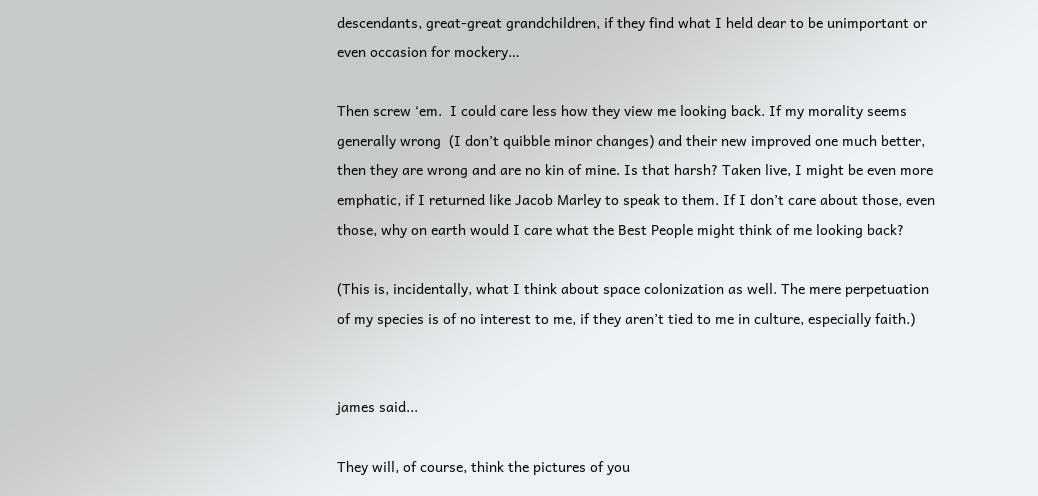descendants, great-great grandchildren, if they find what I held dear to be unimportant or even occasion for mockery…

Then screw ‘em.  I could care less how they view me looking back. If my morality seems generally wrong  (I don’t quibble minor changes) and their new improved one much better, then they are wrong and are no kin of mine. Is that harsh? Taken live, I might be even more emphatic, if I returned like Jacob Marley to speak to them. If I don’t care about those, even those, why on earth would I care what the Best People might think of me looking back?

(This is, incidentally, what I think about space colonization as well. The mere perpetuation of my species is of no interest to me, if they aren’t tied to me in culture, especially faith.)


james said...

They will, of course, think the pictures of you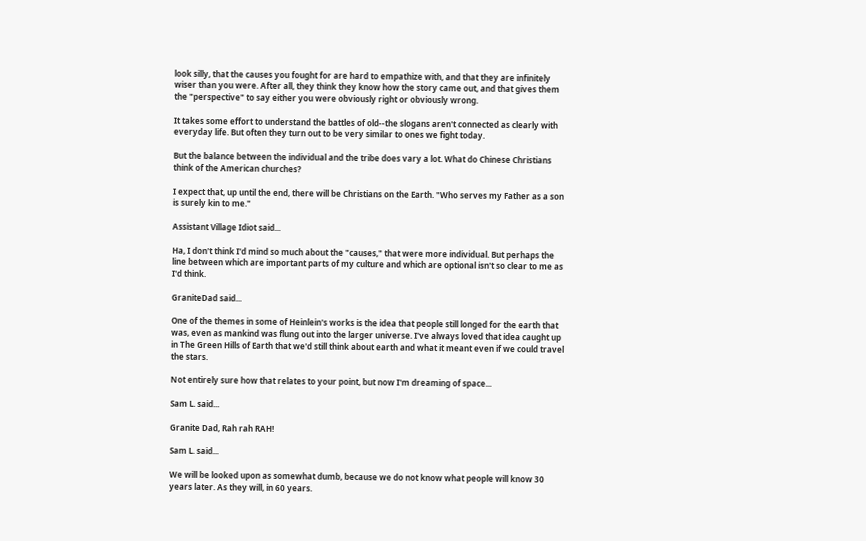look silly, that the causes you fought for are hard to empathize with, and that they are infinitely wiser than you were. After all, they think they know how the story came out, and that gives them the "perspective" to say either you were obviously right or obviously wrong.

It takes some effort to understand the battles of old--the slogans aren't connected as clearly with everyday life. But often they turn out to be very similar to ones we fight today.

But the balance between the individual and the tribe does vary a lot. What do Chinese Christians think of the American churches?

I expect that, up until the end, there will be Christians on the Earth. "Who serves my Father as a son is surely kin to me."

Assistant Village Idiot said...

Ha, I don't think I'd mind so much about the "causes," that were more individual. But perhaps the line between which are important parts of my culture and which are optional isn't so clear to me as I'd think.

GraniteDad said...

One of the themes in some of Heinlein's works is the idea that people still longed for the earth that was, even as mankind was flung out into the larger universe. I've always loved that idea caught up in The Green Hills of Earth that we'd still think about earth and what it meant even if we could travel the stars.

Not entirely sure how that relates to your point, but now I'm dreaming of space...

Sam L. said...

Granite Dad, Rah rah RAH!

Sam L. said...

We will be looked upon as somewhat dumb, because we do not know what people will know 30 years later. As they will, in 60 years.